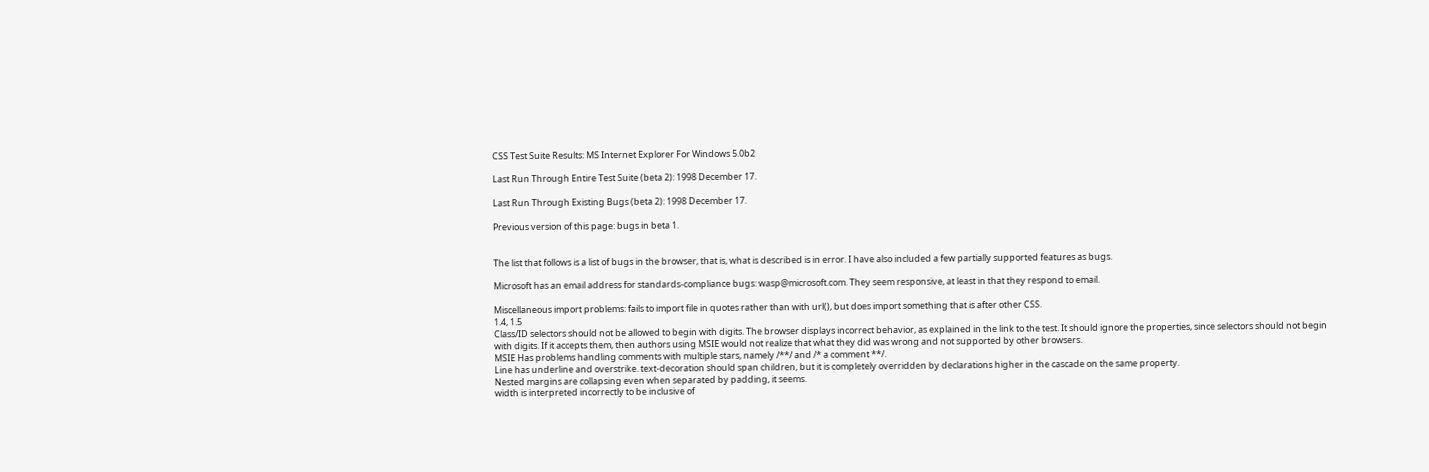CSS Test Suite Results: MS Internet Explorer For Windows 5.0b2

Last Run Through Entire Test Suite (beta 2): 1998 December 17.

Last Run Through Existing Bugs (beta 2): 1998 December 17.

Previous version of this page: bugs in beta 1.


The list that follows is a list of bugs in the browser, that is, what is described is in error. I have also included a few partially supported features as bugs.

Microsoft has an email address for standards-compliance bugs: wasp@microsoft.com. They seem responsive, at least in that they respond to email.

Miscellaneous import problems: fails to import file in quotes rather than with url(), but does import something that is after other CSS.
1.4, 1.5
Class/ID selectors should not be allowed to begin with digits. The browser displays incorrect behavior, as explained in the link to the test. It should ignore the properties, since selectors should not begin with digits. If it accepts them, then authors using MSIE would not realize that what they did was wrong and not supported by other browsers.
MSIE Has problems handling comments with multiple stars, namely /**/ and /* a comment **/.
Line has underline and overstrike. text-decoration should span children, but it is completely overridden by declarations higher in the cascade on the same property.
Nested margins are collapsing even when separated by padding, it seems.
width is interpreted incorrectly to be inclusive of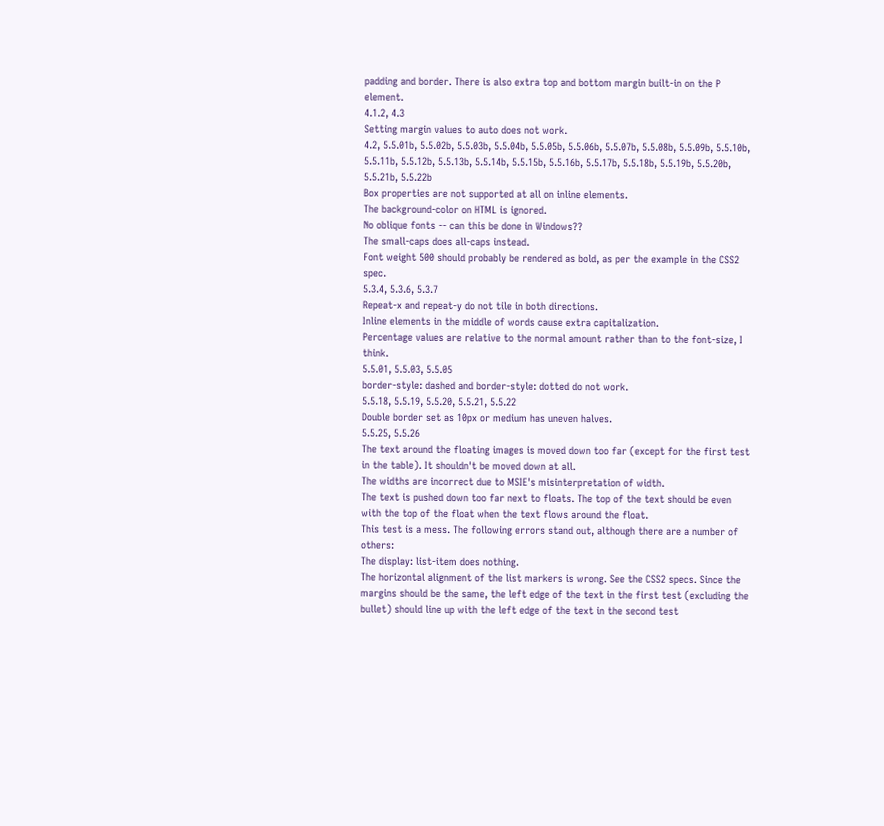padding and border. There is also extra top and bottom margin built-in on the P element.
4.1.2, 4.3
Setting margin values to auto does not work.
4.2, 5.5.01b, 5.5.02b, 5.5.03b, 5.5.04b, 5.5.05b, 5.5.06b, 5.5.07b, 5.5.08b, 5.5.09b, 5.5.10b, 5.5.11b, 5.5.12b, 5.5.13b, 5.5.14b, 5.5.15b, 5.5.16b, 5.5.17b, 5.5.18b, 5.5.19b, 5.5.20b, 5.5.21b, 5.5.22b
Box properties are not supported at all on inline elements.
The background-color on HTML is ignored.
No oblique fonts -- can this be done in Windows??
The small-caps does all-caps instead.
Font weight 500 should probably be rendered as bold, as per the example in the CSS2 spec.
5.3.4, 5.3.6, 5.3.7
Repeat-x and repeat-y do not tile in both directions.
Inline elements in the middle of words cause extra capitalization.
Percentage values are relative to the normal amount rather than to the font-size, I think.
5.5.01, 5.5.03, 5.5.05
border-style: dashed and border-style: dotted do not work.
5.5.18, 5.5.19, 5.5.20, 5.5.21, 5.5.22
Double border set as 10px or medium has uneven halves.
5.5.25, 5.5.26
The text around the floating images is moved down too far (except for the first test in the table). It shouldn't be moved down at all.
The widths are incorrect due to MSIE's misinterpretation of width.
The text is pushed down too far next to floats. The top of the text should be even with the top of the float when the text flows around the float.
This test is a mess. The following errors stand out, although there are a number of others:
The display: list-item does nothing.
The horizontal alignment of the list markers is wrong. See the CSS2 specs. Since the margins should be the same, the left edge of the text in the first test (excluding the bullet) should line up with the left edge of the text in the second test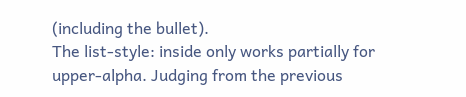(including the bullet).
The list-style: inside only works partially for upper-alpha. Judging from the previous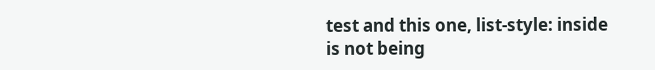test and this one, list-style: inside is not being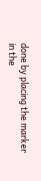done by placing the marker in the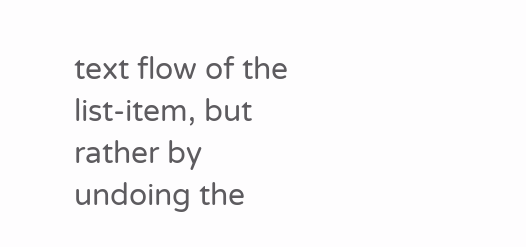text flow of the list-item, but rather by undoing the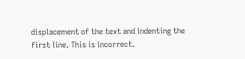displacement of the text and indenting the first line. This is incorrect.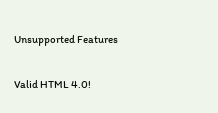Unsupported Features

Valid HTML 4.0!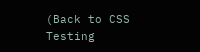(Back to CSS Testing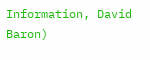Information, David Baron)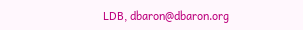LDB, dbaron@dbaron.org